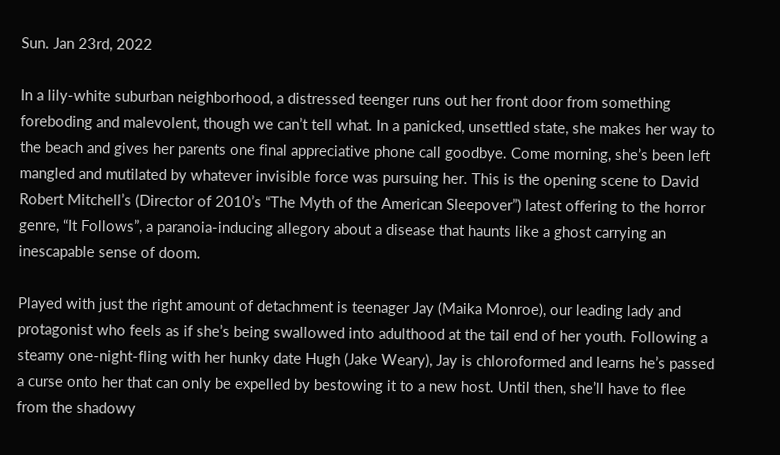Sun. Jan 23rd, 2022

In a lily-white suburban neighborhood, a distressed teenger runs out her front door from something foreboding and malevolent, though we can’t tell what. In a panicked, unsettled state, she makes her way to the beach and gives her parents one final appreciative phone call goodbye. Come morning, she’s been left mangled and mutilated by whatever invisible force was pursuing her. This is the opening scene to David Robert Mitchell’s (Director of 2010’s “The Myth of the American Sleepover”) latest offering to the horror genre, “It Follows”, a paranoia-inducing allegory about a disease that haunts like a ghost carrying an inescapable sense of doom.

Played with just the right amount of detachment is teenager Jay (Maika Monroe), our leading lady and protagonist who feels as if she’s being swallowed into adulthood at the tail end of her youth. Following a steamy one-night-fling with her hunky date Hugh (Jake Weary), Jay is chloroformed and learns he’s passed a curse onto her that can only be expelled by bestowing it to a new host. Until then, she’ll have to flee from the shadowy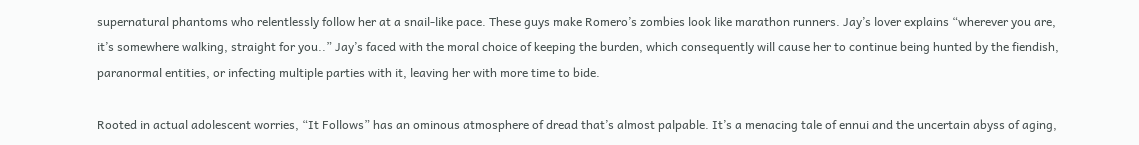supernatural phantoms who relentlessly follow her at a snail-like pace. These guys make Romero’s zombies look like marathon runners. Jay’s lover explains “wherever you are, it’s somewhere walking, straight for you..” Jay’s faced with the moral choice of keeping the burden, which consequently will cause her to continue being hunted by the fiendish, paranormal entities, or infecting multiple parties with it, leaving her with more time to bide.

Rooted in actual adolescent worries, “It Follows” has an ominous atmosphere of dread that’s almost palpable. It’s a menacing tale of ennui and the uncertain abyss of aging,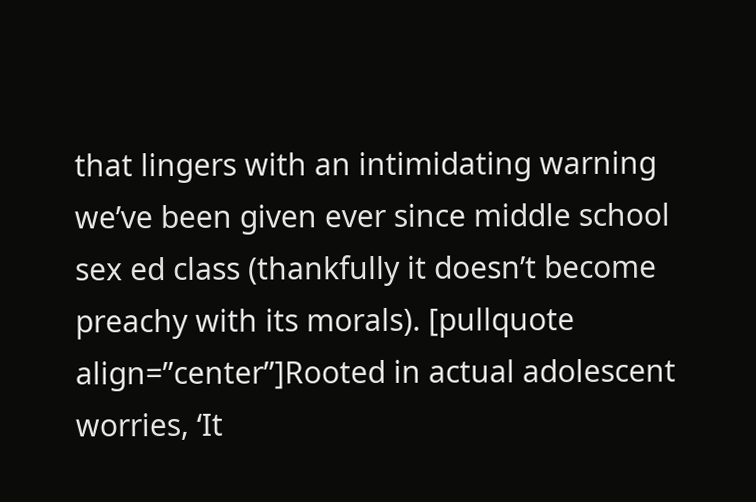that lingers with an intimidating warning we’ve been given ever since middle school sex ed class (thankfully it doesn’t become preachy with its morals). [pullquote align=”center”]Rooted in actual adolescent worries, ‘It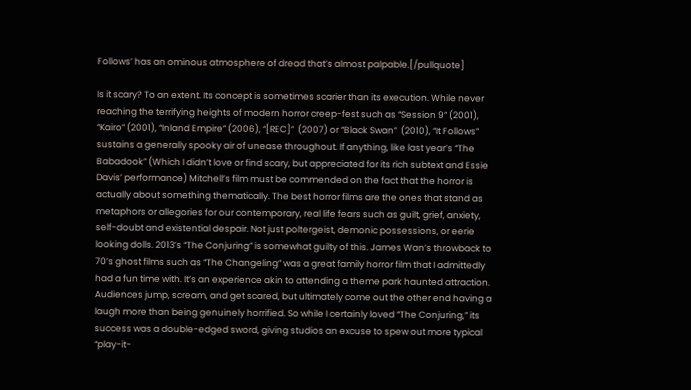Follows’ has an ominous atmosphere of dread that’s almost palpable.[/pullquote]

Is it scary? To an extent. Its concept is sometimes scarier than its execution. While never reaching the terrifying heights of modern horror creep-fest such as “Session 9” (2001), “Kairo” (2001), “Inland Empire” (2006), “[REC]”  (2007) or “Black Swan”  (2010), “It Follows” sustains a generally spooky air of unease throughout. If anything, like last year’s “The Babadook” (Which I didn’t love or find scary, but appreciated for its rich subtext and Essie Davis’ performance) Mitchell’s film must be commended on the fact that the horror is actually about something thematically. The best horror films are the ones that stand as metaphors or allegories for our contemporary, real life fears such as guilt, grief, anxiety, self-doubt and existential despair. Not just poltergeist, demonic possessions, or eerie looking dolls. 2013’s “The Conjuring” is somewhat guilty of this. James Wan’s throwback to 70’s ghost films such as “The Changeling” was a great family horror film that I admittedly had a fun time with. It’s an experience akin to attending a theme park haunted attraction. Audiences jump, scream, and get scared, but ultimately come out the other end having a laugh more than being genuinely horrified. So while I certainly loved “The Conjuring,” its success was a double-edged sword, giving studios an excuse to spew out more typical “play-it-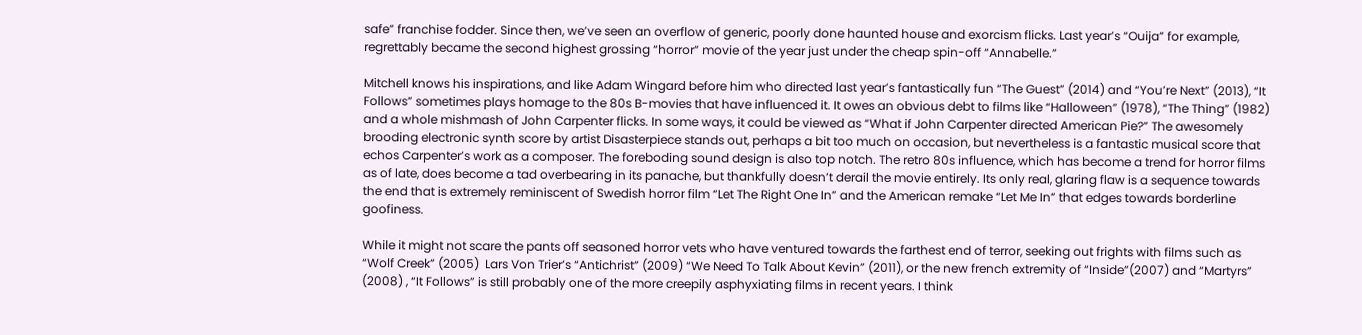safe” franchise fodder. Since then, we’ve seen an overflow of generic, poorly done haunted house and exorcism flicks. Last year’s “Ouija” for example, regrettably became the second highest grossing “horror” movie of the year just under the cheap spin-off “Annabelle.”

Mitchell knows his inspirations, and like Adam Wingard before him who directed last year’s fantastically fun “The Guest” (2014) and “You’re Next” (2013), “It Follows” sometimes plays homage to the 80s B-movies that have influenced it. It owes an obvious debt to films like “Halloween” (1978), “The Thing” (1982) and a whole mishmash of John Carpenter flicks. In some ways, it could be viewed as “What if John Carpenter directed American Pie?” The awesomely brooding electronic synth score by artist Disasterpiece stands out, perhaps a bit too much on occasion, but nevertheless is a fantastic musical score that echos Carpenter’s work as a composer. The foreboding sound design is also top notch. The retro 80s influence, which has become a trend for horror films as of late, does become a tad overbearing in its panache, but thankfully doesn’t derail the movie entirely. Its only real, glaring flaw is a sequence towards the end that is extremely reminiscent of Swedish horror film “Let The Right One In” and the American remake “Let Me In” that edges towards borderline goofiness.

While it might not scare the pants off seasoned horror vets who have ventured towards the farthest end of terror, seeking out frights with films such as “Wolf Creek” (2005)  Lars Von Trier’s “Antichrist” (2009) “We Need To Talk About Kevin” (2011), or the new french extremity of “Inside”(2007) and “Martyrs” (2008) , “It Follows” is still probably one of the more creepily asphyxiating films in recent years. I think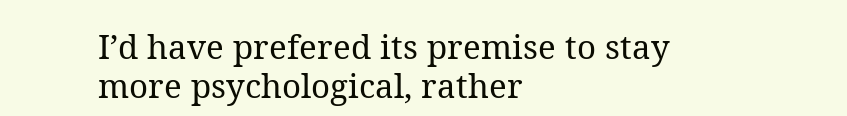I’d have prefered its premise to stay more psychological, rather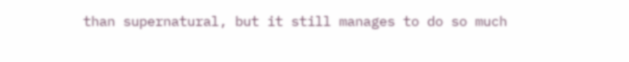than supernatural, but it still manages to do so much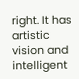right. It has artistic vision and intelligent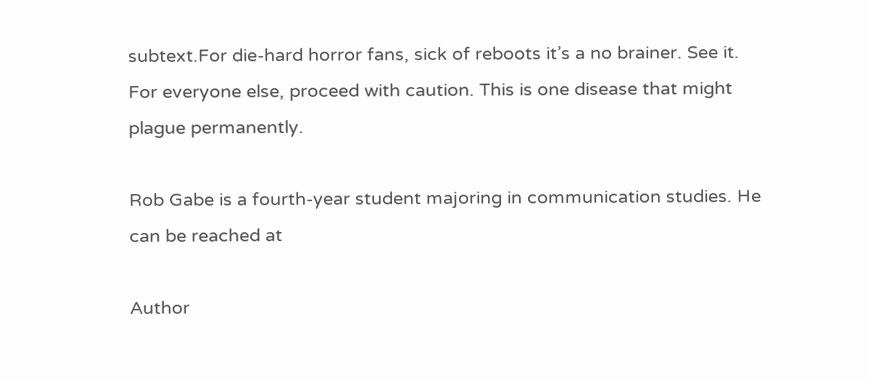subtext.For die-hard horror fans, sick of reboots it’s a no brainer. See it. For everyone else, proceed with caution. This is one disease that might plague permanently.

Rob Gabe is a fourth-year student majoring in communication studies. He can be reached at

Author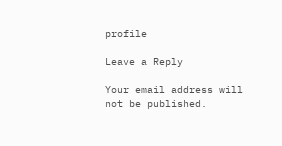profile

Leave a Reply

Your email address will not be published.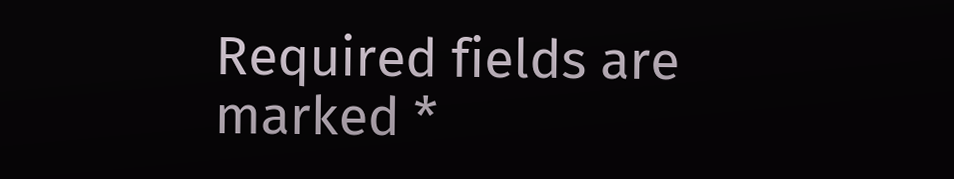Required fields are marked *